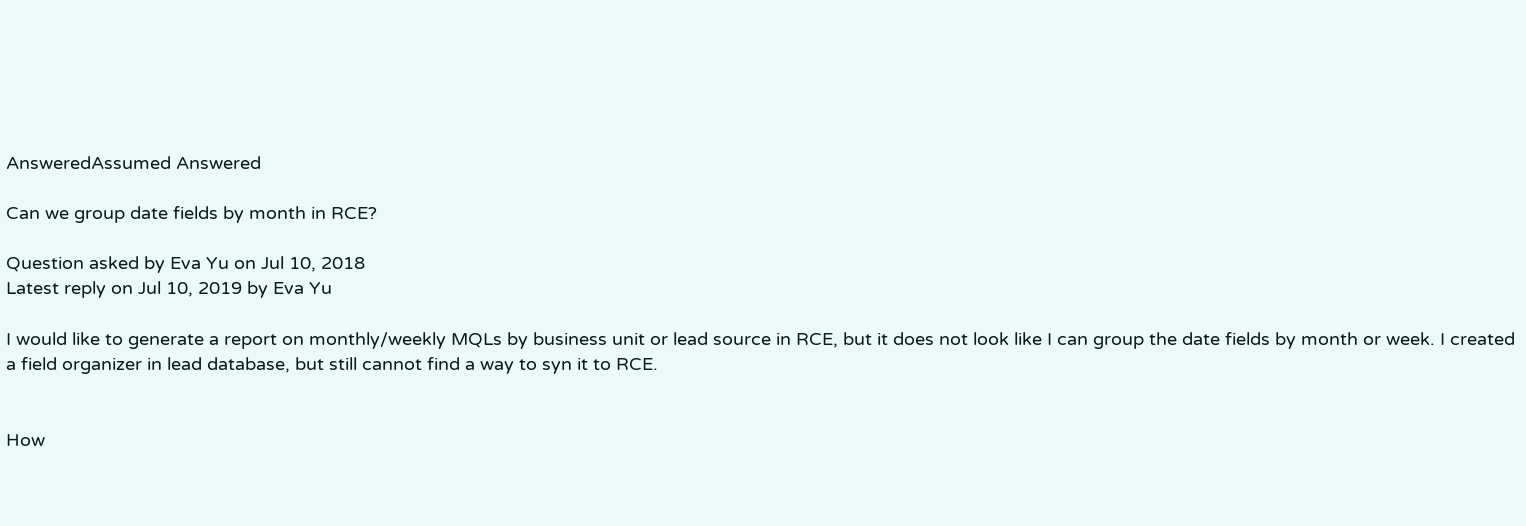AnsweredAssumed Answered

Can we group date fields by month in RCE?

Question asked by Eva Yu on Jul 10, 2018
Latest reply on Jul 10, 2019 by Eva Yu

I would like to generate a report on monthly/weekly MQLs by business unit or lead source in RCE, but it does not look like I can group the date fields by month or week. I created a field organizer in lead database, but still cannot find a way to syn it to RCE.


How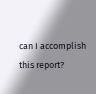can I accomplish this report?